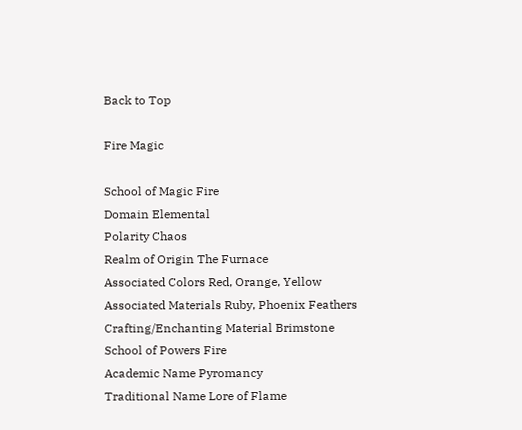Back to Top

Fire Magic

School of Magic Fire
Domain Elemental
Polarity Chaos
Realm of Origin The Furnace
Associated Colors Red, Orange, Yellow
Associated Materials Ruby, Phoenix Feathers
Crafting/Enchanting Material Brimstone
School of Powers Fire
Academic Name Pyromancy
Traditional Name Lore of Flame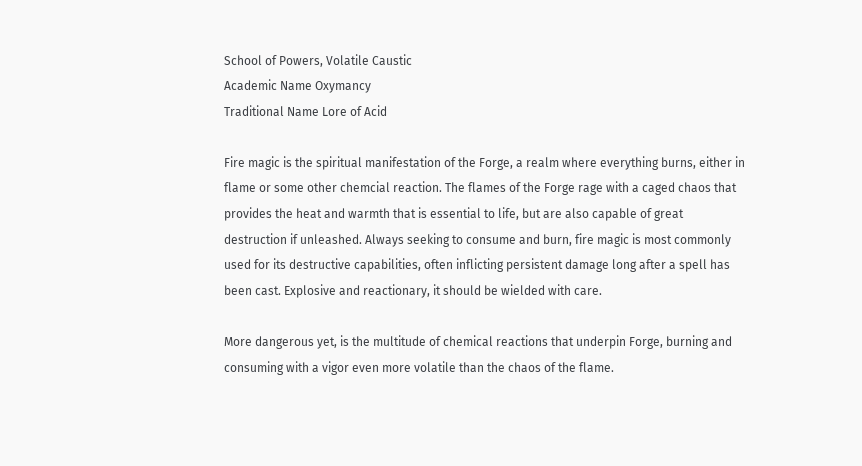School of Powers, Volatile Caustic
Academic Name Oxymancy
Traditional Name Lore of Acid

Fire magic is the spiritual manifestation of the Forge, a realm where everything burns, either in flame or some other chemcial reaction. The flames of the Forge rage with a caged chaos that provides the heat and warmth that is essential to life, but are also capable of great destruction if unleashed. Always seeking to consume and burn, fire magic is most commonly used for its destructive capabilities, often inflicting persistent damage long after a spell has been cast. Explosive and reactionary, it should be wielded with care.

More dangerous yet, is the multitude of chemical reactions that underpin Forge, burning and consuming with a vigor even more volatile than the chaos of the flame.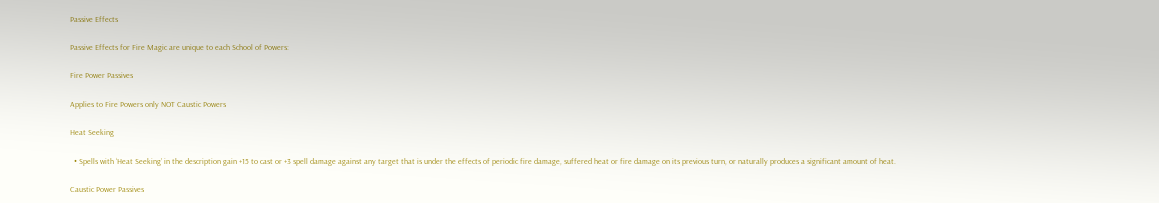Passive Effects

Passive Effects for Fire Magic are unique to each School of Powers:

Fire Power Passives

Applies to Fire Powers only NOT Caustic Powers

Heat Seeking

  • Spells with ‘Heat Seeking’ in the description gain +15 to cast or +3 spell damage against any target that is under the effects of periodic fire damage, suffered heat or fire damage on its previous turn, or naturally produces a significant amount of heat.

Caustic Power Passives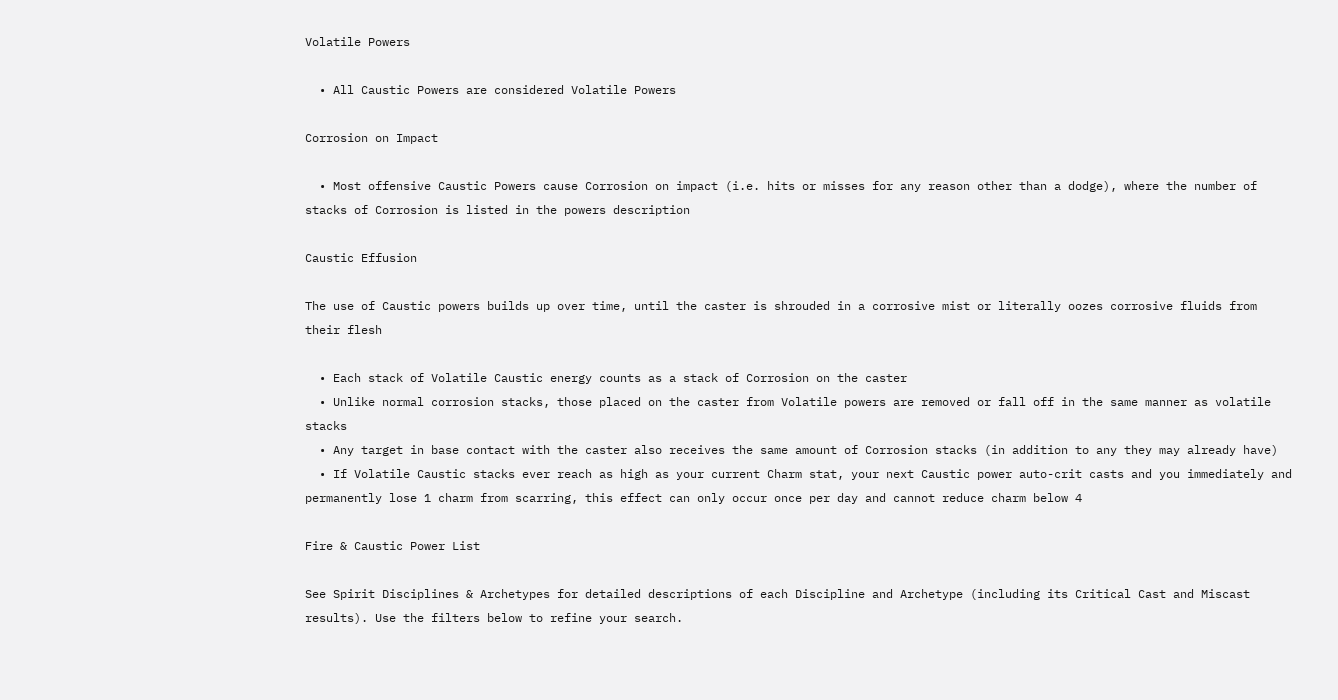Volatile Powers

  • All Caustic Powers are considered Volatile Powers

Corrosion on Impact

  • Most offensive Caustic Powers cause Corrosion on impact (i.e. hits or misses for any reason other than a dodge), where the number of stacks of Corrosion is listed in the powers description

Caustic Effusion

The use of Caustic powers builds up over time, until the caster is shrouded in a corrosive mist or literally oozes corrosive fluids from their flesh

  • Each stack of Volatile Caustic energy counts as a stack of Corrosion on the caster
  • Unlike normal corrosion stacks, those placed on the caster from Volatile powers are removed or fall off in the same manner as volatile stacks
  • Any target in base contact with the caster also receives the same amount of Corrosion stacks (in addition to any they may already have)
  • If Volatile Caustic stacks ever reach as high as your current Charm stat, your next Caustic power auto-crit casts and you immediately and permanently lose 1 charm from scarring, this effect can only occur once per day and cannot reduce charm below 4

Fire & Caustic Power List

See Spirit Disciplines & Archetypes for detailed descriptions of each Discipline and Archetype (including its Critical Cast and Miscast results). Use the filters below to refine your search.